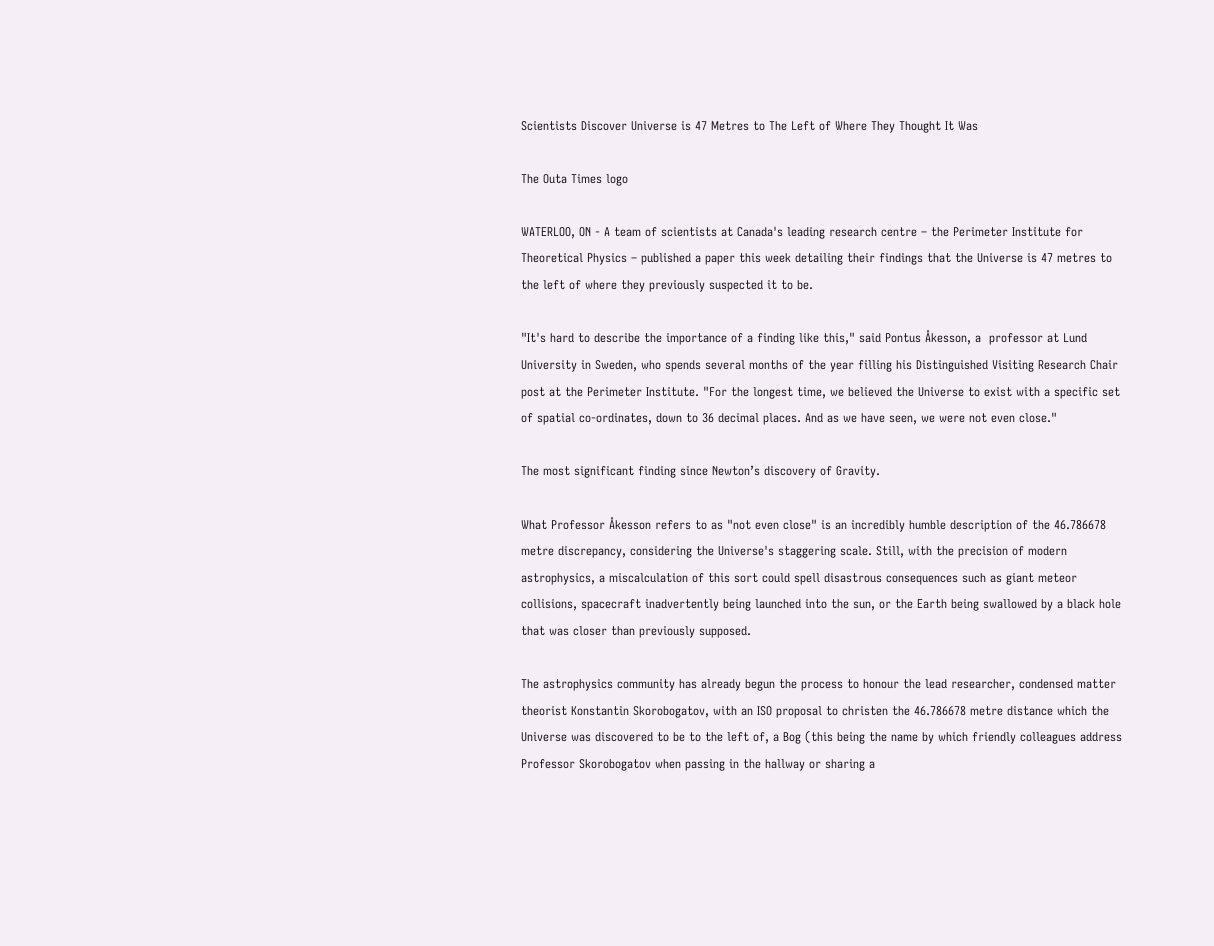Scientists Discover Universe is 47 Metres to The Left of Where They Thought It Was

The Outa Times logo

WATERLOO, ON - A team of scientists at Canada's leading research centre – the Perimeter Institute for Theoretical Physics – published a paper this week detailing their findings that the Universe is 47 metres to the left of where they previously suspected it to be.

"It's hard to describe the importance of a finding like this," said Pontus Åkesson, a  professor at Lund University in Sweden, who spends several months of the year filling his Distinguished Visiting Research Chair post at the Perimeter Institute. "For the longest time, we believed the Universe to exist with a specific set of spatial co-ordinates, down to 36 decimal places. And as we have seen, we were not even close."

The most significant finding since Newton’s discovery of Gravity.

What Professor Åkesson refers to as "not even close" is an incredibly humble description of the 46.786678 metre discrepancy, considering the Universe's staggering scale. Still, with the precision of modern astrophysics, a miscalculation of this sort could spell disastrous consequences such as giant meteor collisions, spacecraft inadvertently being launched into the sun, or the Earth being swallowed by a black hole that was closer than previously supposed.

The astrophysics community has already begun the process to honour the lead researcher, condensed matter theorist Konstantin Skorobogatov, with an ISO proposal to christen the 46.786678 metre distance which the Universe was discovered to be to the left of, a Bog (this being the name by which friendly colleagues address Professor Skorobogatov when passing in the hallway or sharing a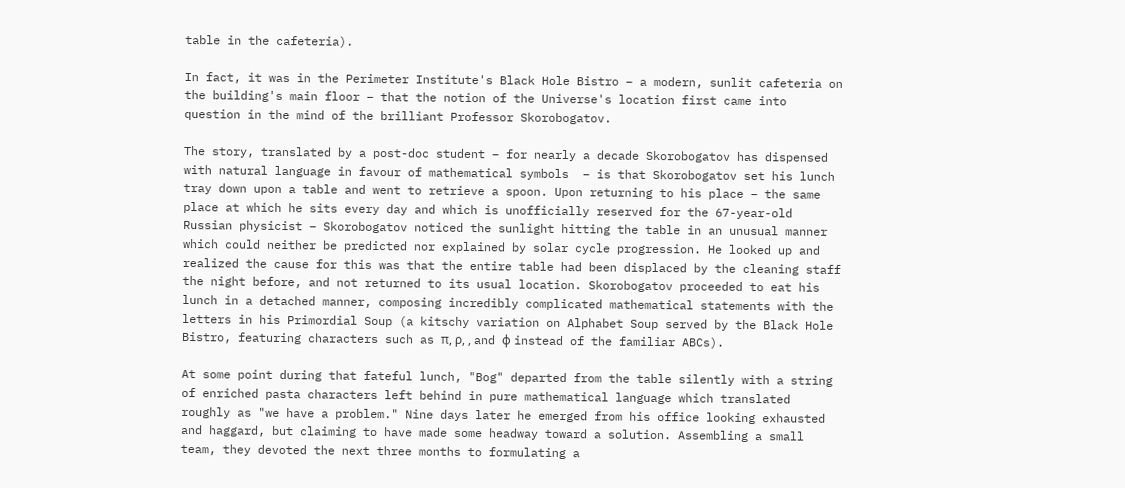table in the cafeteria).

In fact, it was in the Perimeter Institute's Black Hole Bistro – a modern, sunlit cafeteria on the building's main floor – that the notion of the Universe's location first came into question in the mind of the brilliant Professor Skorobogatov.

The story, translated by a post-doc student – for nearly a decade Skorobogatov has dispensed with natural language in favour of mathematical symbols  – is that Skorobogatov set his lunch tray down upon a table and went to retrieve a spoon. Upon returning to his place – the same place at which he sits every day and which is unofficially reserved for the 67-year-old Russian physicist – Skorobogatov noticed the sunlight hitting the table in an unusual manner which could neither be predicted nor explained by solar cycle progression. He looked up and realized the cause for this was that the entire table had been displaced by the cleaning staff the night before, and not returned to its usual location. Skorobogatov proceeded to eat his lunch in a detached manner, composing incredibly complicated mathematical statements with the letters in his Primordial Soup (a kitschy variation on Alphabet Soup served by the Black Hole Bistro, featuring characters such as π, ρ, , and φ instead of the familiar ABCs).

At some point during that fateful lunch, "Bog" departed from the table silently with a string of enriched pasta characters left behind in pure mathematical language which translated roughly as "we have a problem." Nine days later he emerged from his office looking exhausted and haggard, but claiming to have made some headway toward a solution. Assembling a small team, they devoted the next three months to formulating a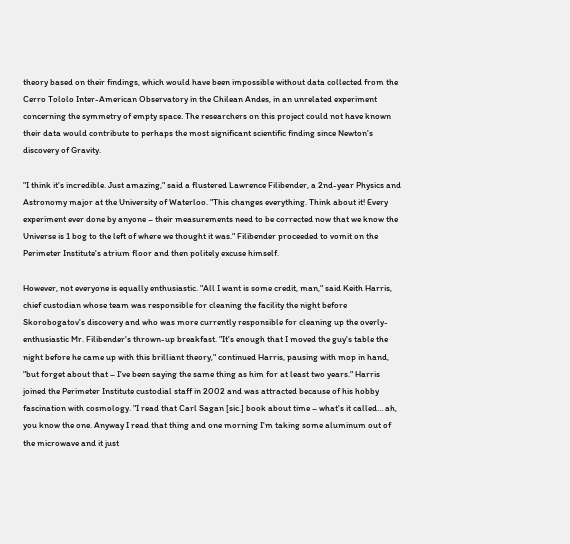theory based on their findings, which would have been impossible without data collected from the Cerro Tololo Inter-American Observatory in the Chilean Andes, in an unrelated experiment concerning the symmetry of empty space. The researchers on this project could not have known their data would contribute to perhaps the most significant scientific finding since Newton's discovery of Gravity.

"I think it's incredible. Just amazing," said a flustered Lawrence Filibender, a 2nd-year Physics and Astronomy major at the University of Waterloo. "This changes everything. Think about it! Every experiment ever done by anyone – their measurements need to be corrected now that we know the Universe is 1 bog to the left of where we thought it was." Filibender proceeded to vomit on the Perimeter Institute's atrium floor and then politely excuse himself.

However, not everyone is equally enthusiastic. "All I want is some credit, man," said Keith Harris, chief custodian whose team was responsible for cleaning the facility the night before Skorobogatov's discovery and who was more currently responsible for cleaning up the overly-enthusiastic Mr. Filibender's thrown-up breakfast. "It's enough that I moved the guy's table the night before he came up with this brilliant theory," continued Harris, pausing with mop in hand, "but forget about that – I've been saying the same thing as him for at least two years." Harris joined the Perimeter Institute custodial staff in 2002 and was attracted because of his hobby fascination with cosmology. "I read that Carl Sagan [sic.] book about time – what's it called… ah, you know the one. Anyway I read that thing and one morning I'm taking some aluminum out of the microwave and it just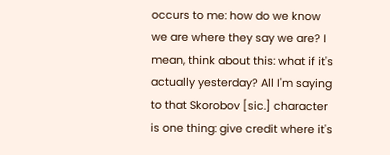occurs to me: how do we know we are where they say we are? I mean, think about this: what if it's actually yesterday? All I'm saying to that Skorobov [sic.] character is one thing: give credit where it's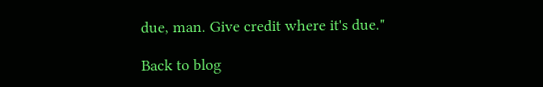due, man. Give credit where it's due."

Back to blog